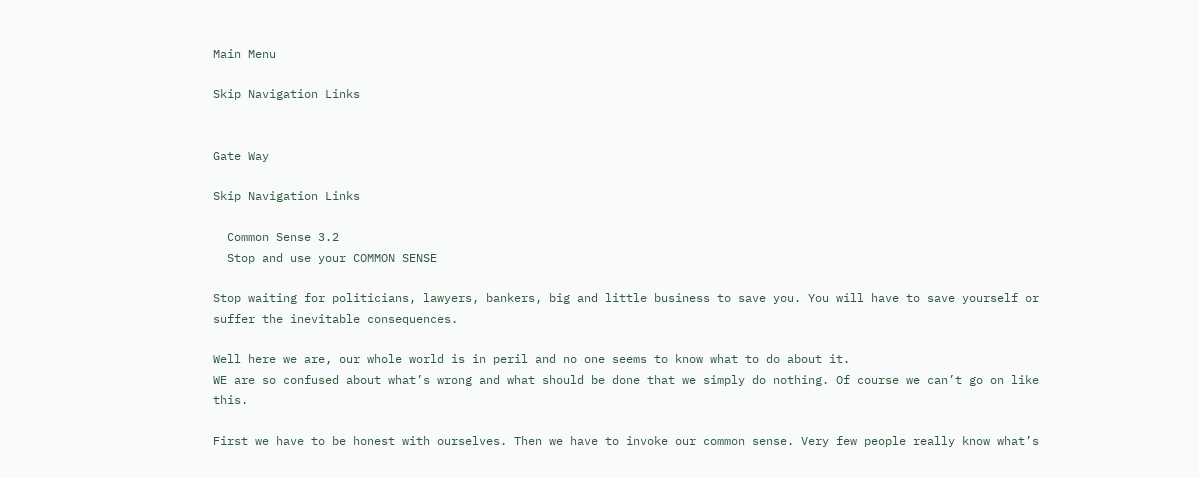Main Menu

Skip Navigation Links


Gate Way

Skip Navigation Links

  Common Sense 3.2
  Stop and use your COMMON SENSE

Stop waiting for politicians, lawyers, bankers, big and little business to save you. You will have to save yourself or suffer the inevitable consequences.

Well here we are, our whole world is in peril and no one seems to know what to do about it.
WE are so confused about what’s wrong and what should be done that we simply do nothing. Of course we can’t go on like this.

First we have to be honest with ourselves. Then we have to invoke our common sense. Very few people really know what’s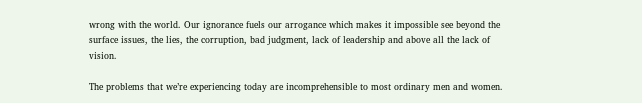wrong with the world. Our ignorance fuels our arrogance which makes it impossible see beyond the surface issues, the lies, the corruption, bad judgment, lack of leadership and above all the lack of vision.

The problems that we’re experiencing today are incomprehensible to most ordinary men and women.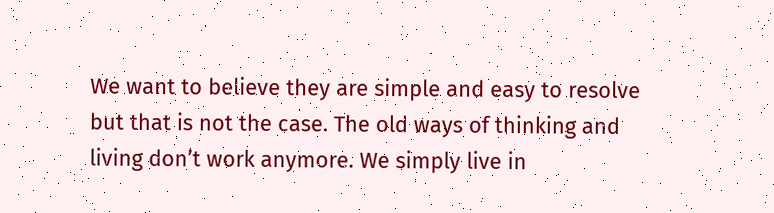We want to believe they are simple and easy to resolve but that is not the case. The old ways of thinking and living don’t work anymore. We simply live in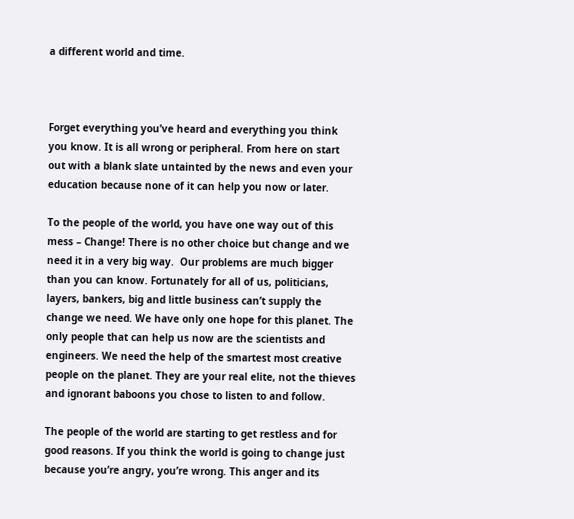a different world and time.



Forget everything you’ve heard and everything you think you know. It is all wrong or peripheral. From here on start out with a blank slate untainted by the news and even your education because none of it can help you now or later.

To the people of the world, you have one way out of this mess – Change! There is no other choice but change and we need it in a very big way.  Our problems are much bigger than you can know. Fortunately for all of us, politicians, layers, bankers, big and little business can’t supply the change we need. We have only one hope for this planet. The only people that can help us now are the scientists and engineers. We need the help of the smartest most creative people on the planet. They are your real elite, not the thieves and ignorant baboons you chose to listen to and follow.

The people of the world are starting to get restless and for good reasons. If you think the world is going to change just because you’re angry, you’re wrong. This anger and its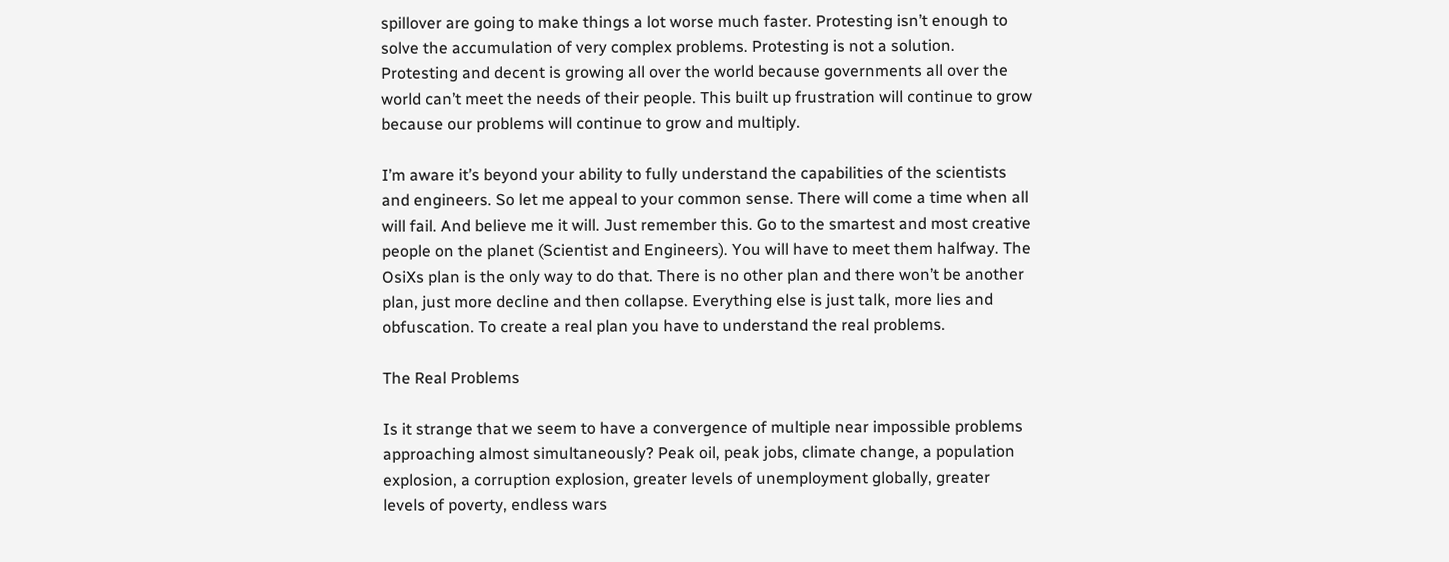spillover are going to make things a lot worse much faster. Protesting isn’t enough to solve the accumulation of very complex problems. Protesting is not a solution. Protesting and decent is growing all over the world because governments all over the world can’t meet the needs of their people. This built up frustration will continue to grow because our problems will continue to grow and multiply.

I’m aware it’s beyond your ability to fully understand the capabilities of the scientists and engineers. So let me appeal to your common sense. There will come a time when all will fail. And believe me it will. Just remember this. Go to the smartest and most creative people on the planet (Scientist and Engineers). You will have to meet them halfway. The OsiXs plan is the only way to do that. There is no other plan and there won’t be another plan, just more decline and then collapse. Everything else is just talk, more lies and obfuscation. To create a real plan you have to understand the real problems.

The Real Problems

Is it strange that we seem to have a convergence of multiple near impossible problems approaching almost simultaneously? Peak oil, peak jobs, climate change, a population explosion, a corruption explosion, greater levels of unemployment globally, greater levels of poverty, endless wars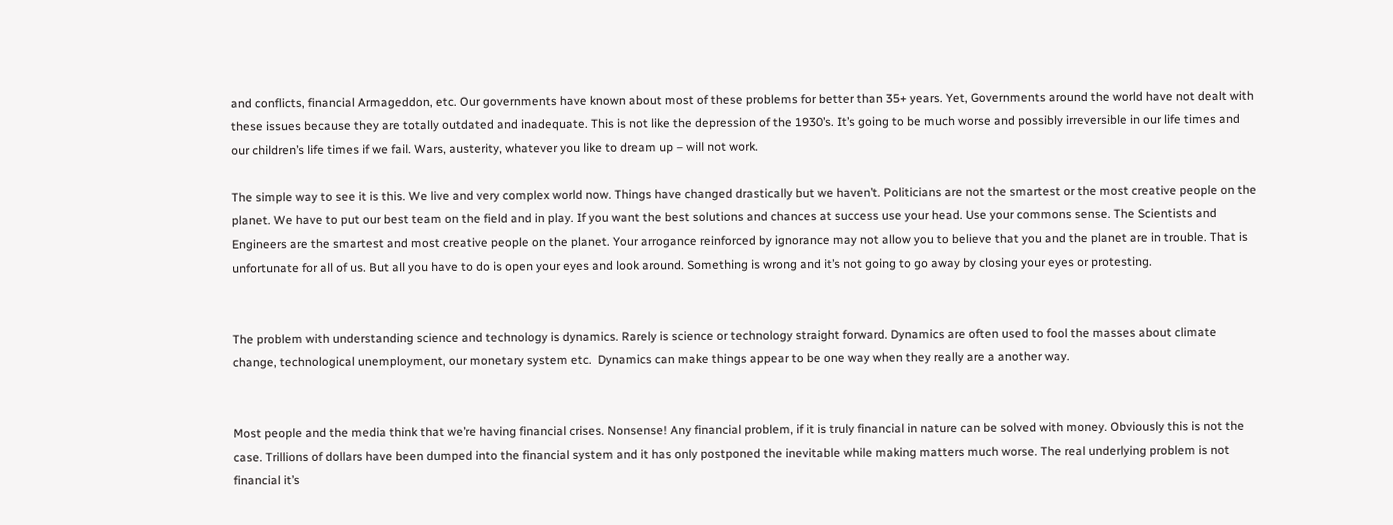and conflicts, financial Armageddon, etc. Our governments have known about most of these problems for better than 35+ years. Yet, Governments around the world have not dealt with these issues because they are totally outdated and inadequate. This is not like the depression of the 1930’s. It’s going to be much worse and possibly irreversible in our life times and our children’s life times if we fail. Wars, austerity, whatever you like to dream up – will not work.

The simple way to see it is this. We live and very complex world now. Things have changed drastically but we haven’t. Politicians are not the smartest or the most creative people on the planet. We have to put our best team on the field and in play. If you want the best solutions and chances at success use your head. Use your commons sense. The Scientists and Engineers are the smartest and most creative people on the planet. Your arrogance reinforced by ignorance may not allow you to believe that you and the planet are in trouble. That is unfortunate for all of us. But all you have to do is open your eyes and look around. Something is wrong and it’s not going to go away by closing your eyes or protesting.


The problem with understanding science and technology is dynamics. Rarely is science or technology straight forward. Dynamics are often used to fool the masses about climate change, technological unemployment, our monetary system etc.  Dynamics can make things appear to be one way when they really are a another way.


Most people and the media think that we’re having financial crises. Nonsense! Any financial problem, if it is truly financial in nature can be solved with money. Obviously this is not the case. Trillions of dollars have been dumped into the financial system and it has only postponed the inevitable while making matters much worse. The real underlying problem is not financial it’s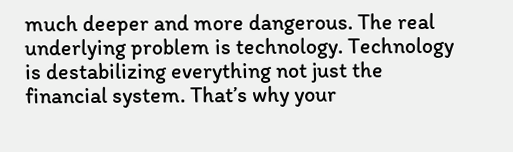much deeper and more dangerous. The real underlying problem is technology. Technology is destabilizing everything not just the financial system. That’s why your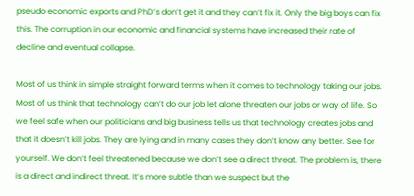pseudo economic exports and PhD’s don’t get it and they can’t fix it. Only the big boys can fix this. The corruption in our economic and financial systems have increased their rate of decline and eventual collapse.

Most of us think in simple straight forward terms when it comes to technology taking our jobs. Most of us think that technology can’t do our job let alone threaten our jobs or way of life. So we feel safe when our politicians and big business tells us that technology creates jobs and that it doesn’t kill jobs. They are lying and in many cases they don’t know any better. See for yourself. We don’t feel threatened because we don’t see a direct threat. The problem is, there is a direct and indirect threat. It’s more subtle than we suspect but the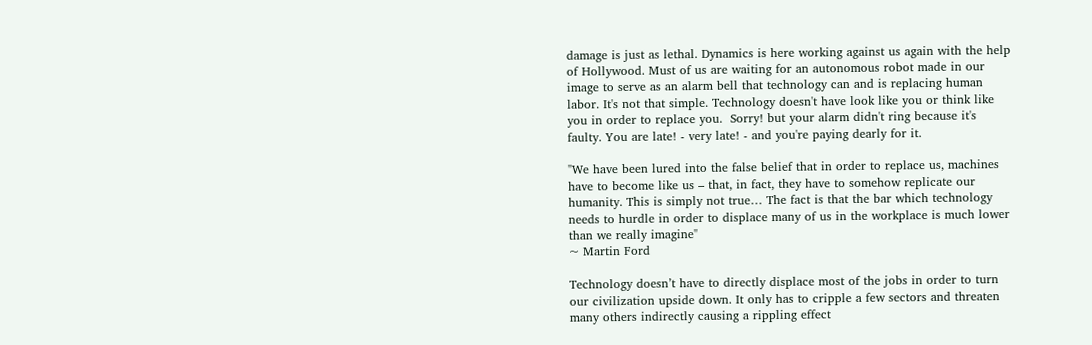damage is just as lethal. Dynamics is here working against us again with the help of Hollywood. Must of us are waiting for an autonomous robot made in our image to serve as an alarm bell that technology can and is replacing human labor. It's not that simple. Technology doesn't have look like you or think like you in order to replace you.  Sorry! but your alarm didn't ring because it's faulty. You are late! - very late! - and you're paying dearly for it.

"We have been lured into the false belief that in order to replace us, machines have to become like us – that, in fact, they have to somehow replicate our humanity. This is simply not true… The fact is that the bar which technology needs to hurdle in order to displace many of us in the workplace is much lower than we really imagine"
~ Martin Ford

Technology doesn’t have to directly displace most of the jobs in order to turn our civilization upside down. It only has to cripple a few sectors and threaten many others indirectly causing a rippling effect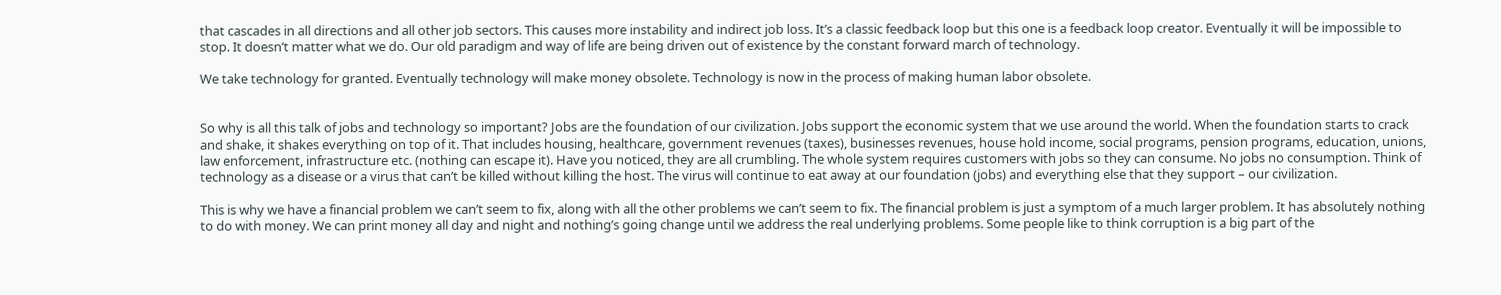that cascades in all directions and all other job sectors. This causes more instability and indirect job loss. It’s a classic feedback loop but this one is a feedback loop creator. Eventually it will be impossible to stop. It doesn’t matter what we do. Our old paradigm and way of life are being driven out of existence by the constant forward march of technology.

We take technology for granted. Eventually technology will make money obsolete. Technology is now in the process of making human labor obsolete.


So why is all this talk of jobs and technology so important? Jobs are the foundation of our civilization. Jobs support the economic system that we use around the world. When the foundation starts to crack and shake, it shakes everything on top of it. That includes housing, healthcare, government revenues (taxes), businesses revenues, house hold income, social programs, pension programs, education, unions, law enforcement, infrastructure etc. (nothing can escape it). Have you noticed, they are all crumbling. The whole system requires customers with jobs so they can consume. No jobs no consumption. Think of technology as a disease or a virus that can’t be killed without killing the host. The virus will continue to eat away at our foundation (jobs) and everything else that they support – our civilization.

This is why we have a financial problem we can’t seem to fix, along with all the other problems we can’t seem to fix. The financial problem is just a symptom of a much larger problem. It has absolutely nothing to do with money. We can print money all day and night and nothing’s going change until we address the real underlying problems. Some people like to think corruption is a big part of the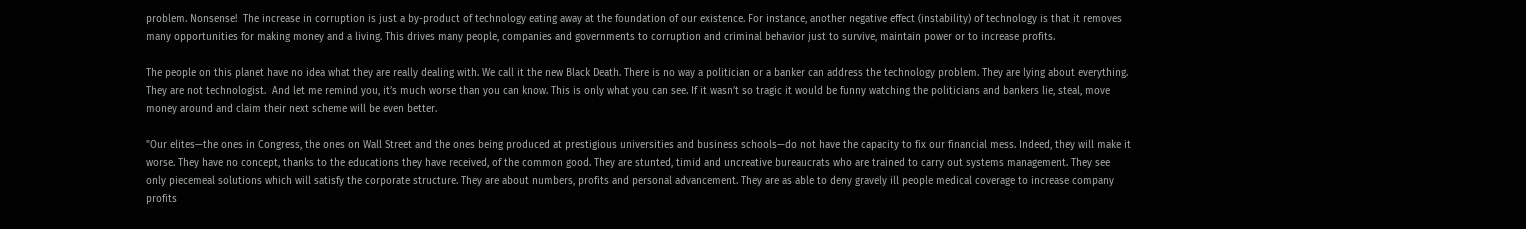problem. Nonsense!  The increase in corruption is just a by-product of technology eating away at the foundation of our existence. For instance, another negative effect (instability) of technology is that it removes many opportunities for making money and a living. This drives many people, companies and governments to corruption and criminal behavior just to survive, maintain power or to increase profits.

The people on this planet have no idea what they are really dealing with. We call it the new Black Death. There is no way a politician or a banker can address the technology problem. They are lying about everything. They are not technologist.  And let me remind you, it’s much worse than you can know. This is only what you can see. If it wasn’t so tragic it would be funny watching the politicians and bankers lie, steal, move money around and claim their next scheme will be even better.

"Our elites—the ones in Congress, the ones on Wall Street and the ones being produced at prestigious universities and business schools—do not have the capacity to fix our financial mess. Indeed, they will make it worse. They have no concept, thanks to the educations they have received, of the common good. They are stunted, timid and uncreative bureaucrats who are trained to carry out systems management. They see only piecemeal solutions which will satisfy the corporate structure. They are about numbers, profits and personal advancement. They are as able to deny gravely ill people medical coverage to increase company profits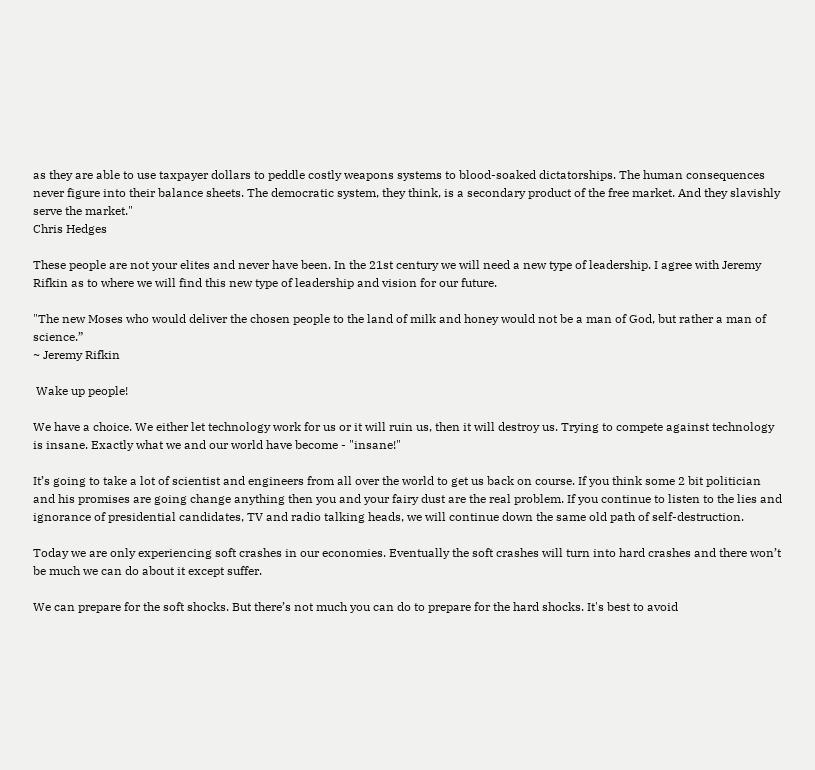as they are able to use taxpayer dollars to peddle costly weapons systems to blood-soaked dictatorships. The human consequences never figure into their balance sheets. The democratic system, they think, is a secondary product of the free market. And they slavishly serve the market."
Chris Hedges

These people are not your elites and never have been. In the 21st century we will need a new type of leadership. I agree with Jeremy Rifkin as to where we will find this new type of leadership and vision for our future.

"The new Moses who would deliver the chosen people to the land of milk and honey would not be a man of God, but rather a man of science.”
~ Jeremy Rifkin

 Wake up people!

We have a choice. We either let technology work for us or it will ruin us, then it will destroy us. Trying to compete against technology is insane. Exactly what we and our world have become - "insane!"

It’s going to take a lot of scientist and engineers from all over the world to get us back on course. If you think some 2 bit politician and his promises are going change anything then you and your fairy dust are the real problem. If you continue to listen to the lies and ignorance of presidential candidates, TV and radio talking heads, we will continue down the same old path of self-destruction.

Today we are only experiencing soft crashes in our economies. Eventually the soft crashes will turn into hard crashes and there won’t be much we can do about it except suffer.

We can prepare for the soft shocks. But there’s not much you can do to prepare for the hard shocks. It's best to avoid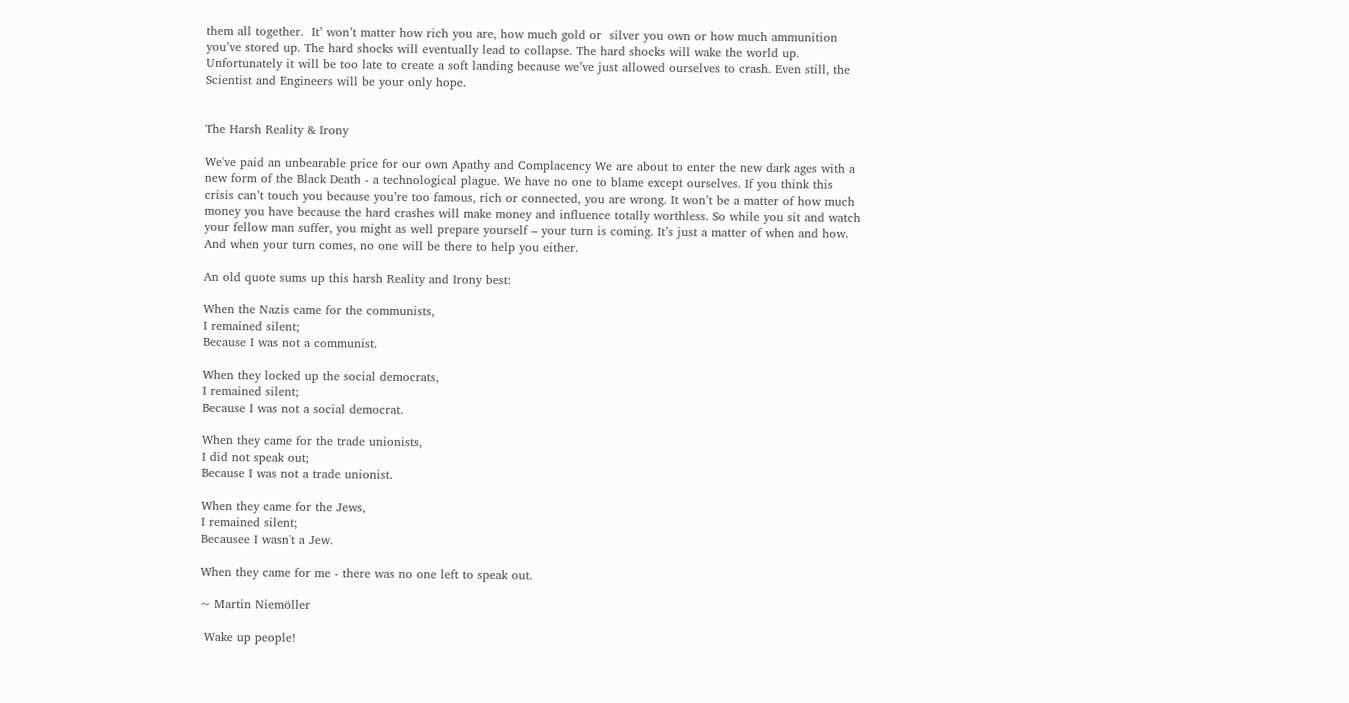them all together.  It’ won’t matter how rich you are, how much gold or  silver you own or how much ammunition you’ve stored up. The hard shocks will eventually lead to collapse. The hard shocks will wake the world up. Unfortunately it will be too late to create a soft landing because we’ve just allowed ourselves to crash. Even still, the Scientist and Engineers will be your only hope.


The Harsh Reality & Irony

We've paid an unbearable price for our own Apathy and Complacency We are about to enter the new dark ages with a new form of the Black Death - a technological plague. We have no one to blame except ourselves. If you think this crisis can’t touch you because you’re too famous, rich or connected, you are wrong. It won’t be a matter of how much money you have because the hard crashes will make money and influence totally worthless. So while you sit and watch your fellow man suffer, you might as well prepare yourself – your turn is coming. It’s just a matter of when and how. And when your turn comes, no one will be there to help you either.

An old quote sums up this harsh Reality and Irony best:

When the Nazis came for the communists,
I remained silent;
Because I was not a communist.

When they locked up the social democrats,
I remained silent;
Because I was not a social democrat.

When they came for the trade unionists,
I did not speak out;
Because I was not a trade unionist.

When they came for the Jews,
I remained silent;
Becausee I wasn't a Jew.

When they came for me - there was no one left to speak out.

~ Martin Niemöller

 Wake up people!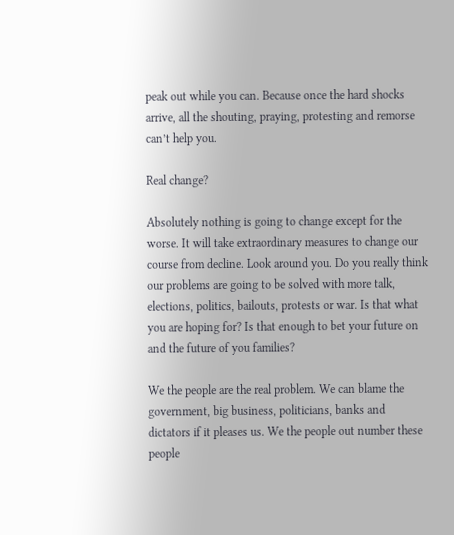peak out while you can. Because once the hard shocks arrive, all the shouting, praying, protesting and remorse can’t help you.

Real change?

Absolutely nothing is going to change except for the worse. It will take extraordinary measures to change our course from decline. Look around you. Do you really think our problems are going to be solved with more talk, elections, politics, bailouts, protests or war. Is that what you are hoping for? Is that enough to bet your future on and the future of you families?

We the people are the real problem. We can blame the government, big business, politicians, banks and dictators if it pleases us. We the people out number these people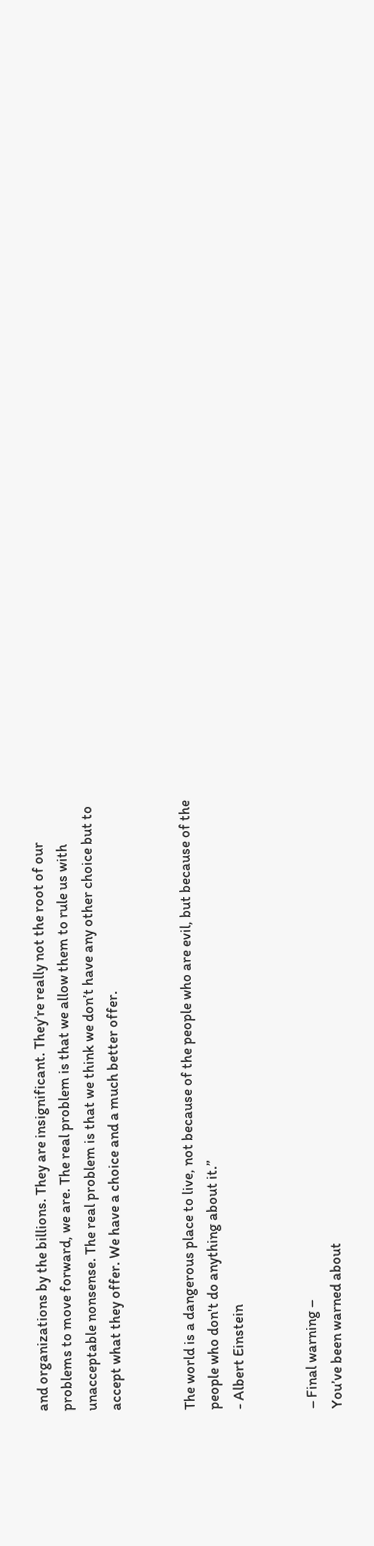and organizations by the billions. They are insignificant. They’re really not the root of our problems to move forward, we are. The real problem is that we allow them to rule us with unacceptable nonsense. The real problem is that we think we don’t have any other choice but to accept what they offer. We have a choice and a much better offer.


The world is a dangerous place to live, not because of the people who are evil, but because of the people who don't do anything about it.”
- Albert Einstein


– Final warning –
You’ve been warned about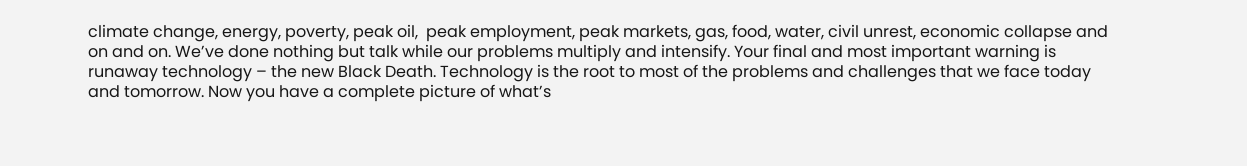climate change, energy, poverty, peak oil,  peak employment, peak markets, gas, food, water, civil unrest, economic collapse and on and on. We’ve done nothing but talk while our problems multiply and intensify. Your final and most important warning is runaway technology – the new Black Death. Technology is the root to most of the problems and challenges that we face today and tomorrow. Now you have a complete picture of what’s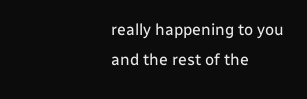really happening to you and the rest of the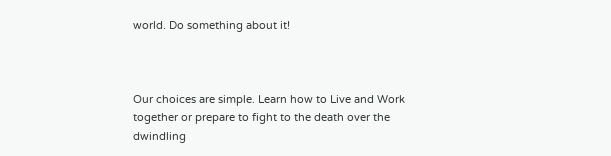world. Do something about it!



Our choices are simple. Learn how to Live and Work together or prepare to fight to the death over the dwindling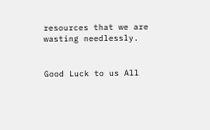resources that we are wasting needlessly.


Good Luck to us All